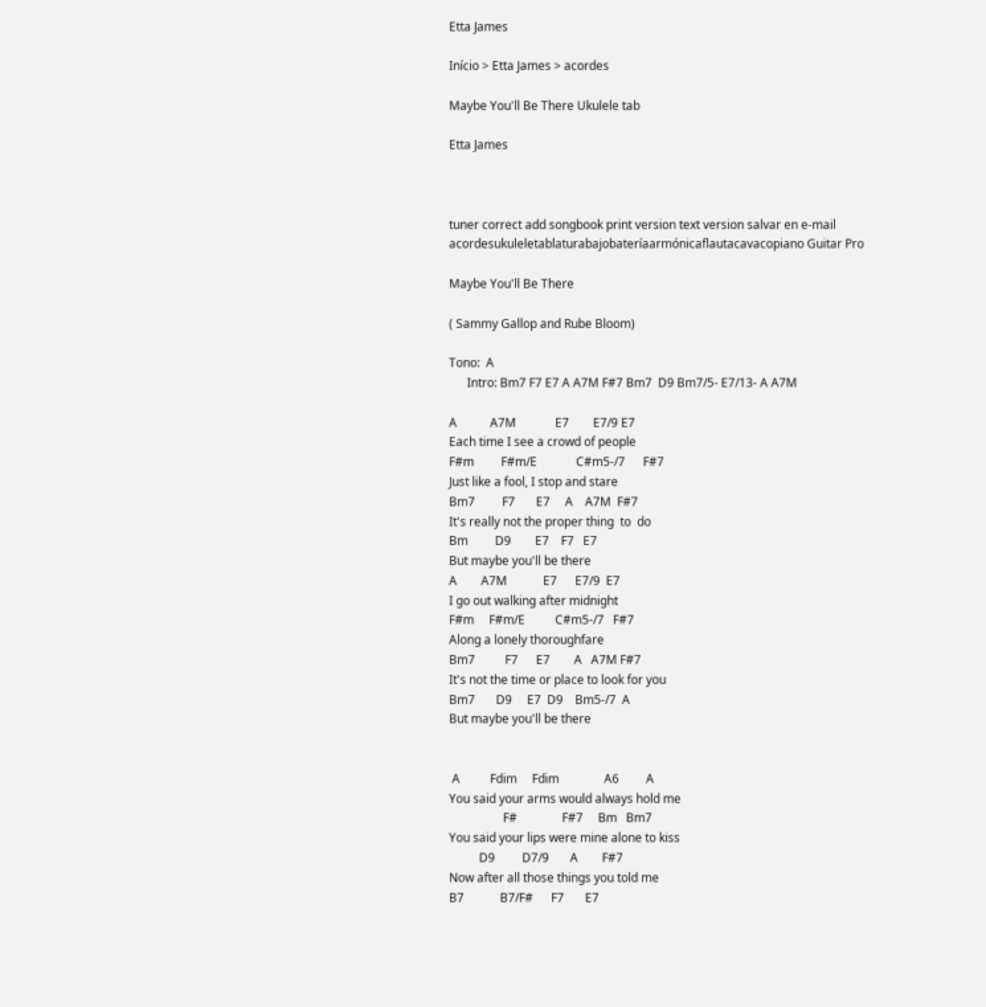Etta James

Início > Etta James > acordes

Maybe You'll Be There Ukulele tab

Etta James



tuner correct add songbook print version text version salvar en e-mail
acordesukuleletablaturabajobateríaarmónicaflautacavacopiano Guitar Pro

Maybe You'll Be There

( Sammy Gallop and Rube Bloom)

Tono:  A
      Intro: Bm7 F7 E7 A A7M F#7 Bm7  D9 Bm7/5- E7/13- A A7M

A           A7M             E7        E7/9 E7
Each time I see a crowd of people
F#m         F#m/E             C#m5-/7      F#7
Just like a fool, I stop and stare
Bm7         F7       E7     A    A7M  F#7
It's really not the proper thing  to  do
Bm         D9        E7    F7   E7
But maybe you'll be there
A        A7M            E7      E7/9  E7
I go out walking after midnight
F#m     F#m/E          C#m5-/7   F#7
Along a lonely thoroughfare
Bm7          F7      E7        A   A7M F#7
It's not the time or place to look for you
Bm7       D9     E7  D9    Bm5-/7  A
But maybe you'll be there


 A          Fdim     Fdim               A6         A
You said your arms would always hold me
                  F#               F#7     Bm   Bm7
You said your lips were mine alone to kiss
          D9         D7/9       A        F#7
Now after all those things you told me
B7            B7/F#      F7       E7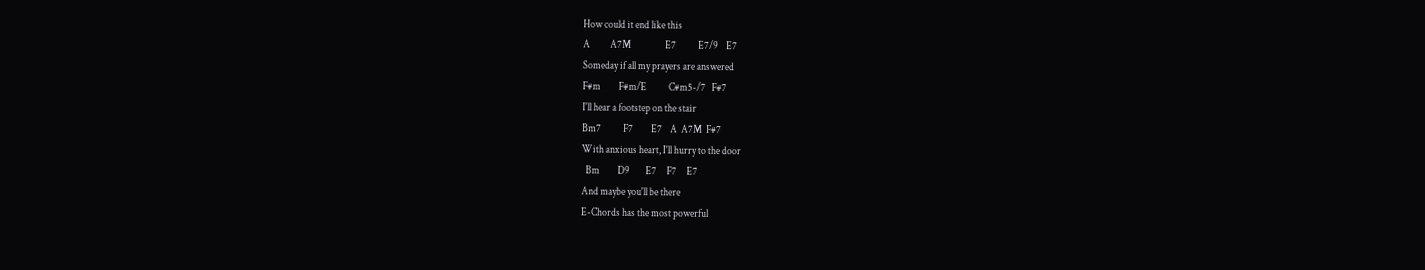How could it end like this
A          A7M                 E7           E7/9    E7
Someday if all my prayers are answered
F#m         F#m/E           C#m5-/7   F#7
I'll hear a footstep on the stair
Bm7           F7         E7    A  A7M  F#7
With anxious heart, I'll hurry to the door
  Bm         D9        E7     F7     E7
And maybe you'll be there
E-Chords has the most powerful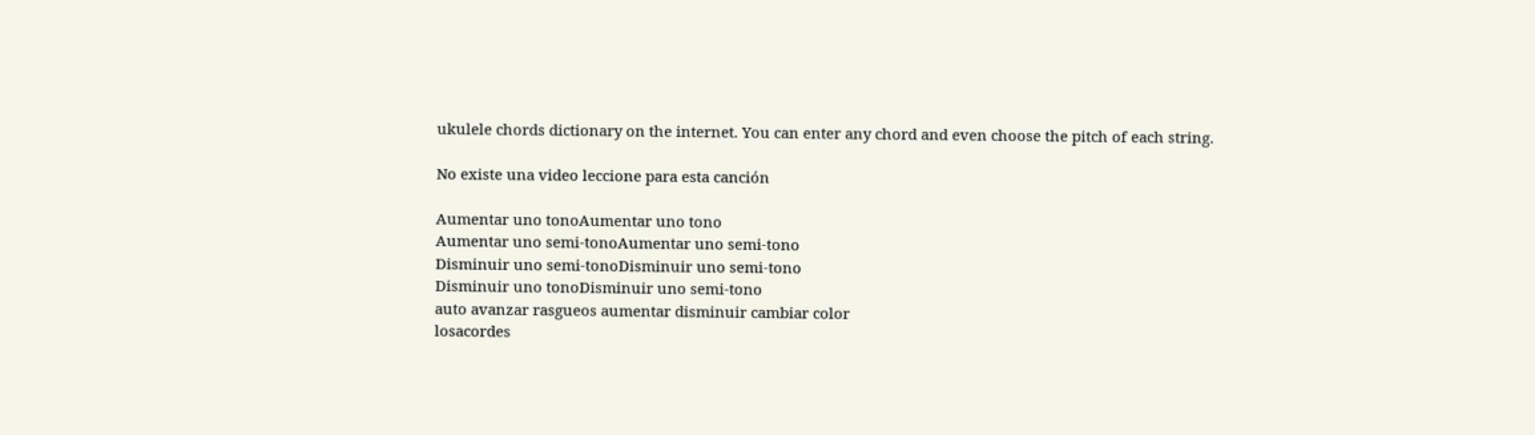ukulele chords dictionary on the internet. You can enter any chord and even choose the pitch of each string.

No existe una video leccione para esta canción

Aumentar uno tonoAumentar uno tono
Aumentar uno semi-tonoAumentar uno semi-tono
Disminuir uno semi-tonoDisminuir uno semi-tono
Disminuir uno tonoDisminuir uno semi-tono
auto avanzar rasgueos aumentar disminuir cambiar color
losacordes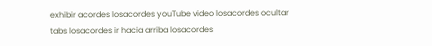exhibir acordes losacordes youTube video losacordes ocultar tabs losacordes ir hacia arriba losacordes